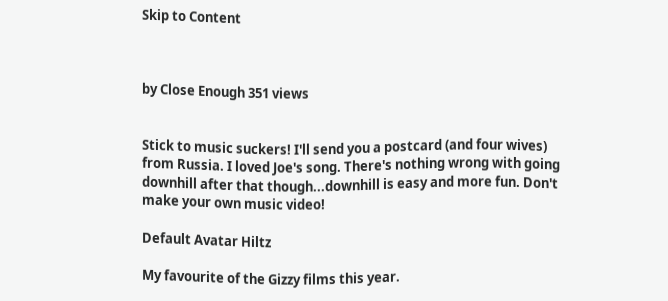Skip to Content



by Close Enough 351 views


Stick to music suckers! I'll send you a postcard (and four wives) from Russia. I loved Joe's song. There's nothing wrong with going downhill after that though...downhill is easy and more fun. Don't make your own music video!

Default Avatar Hiltz

My favourite of the Gizzy films this year.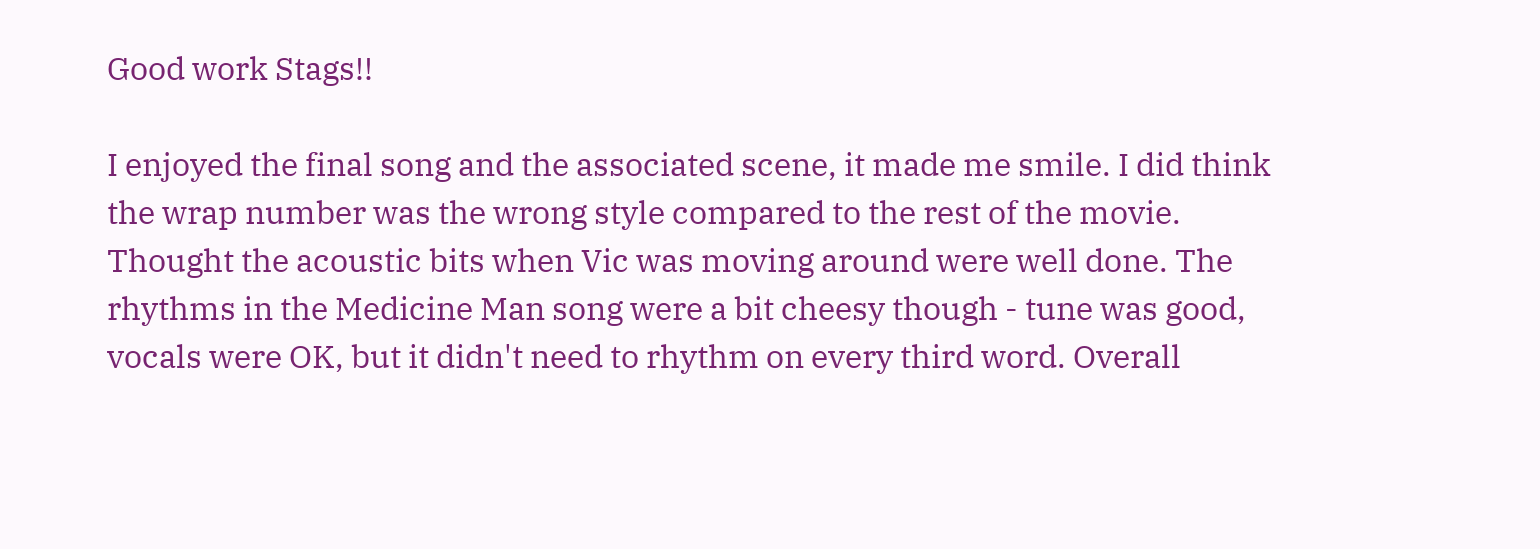Good work Stags!!

I enjoyed the final song and the associated scene, it made me smile. I did think the wrap number was the wrong style compared to the rest of the movie. Thought the acoustic bits when Vic was moving around were well done. The rhythms in the Medicine Man song were a bit cheesy though - tune was good, vocals were OK, but it didn't need to rhythm on every third word. Overall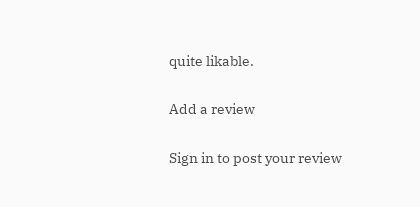quite likable.

Add a review

Sign in to post your review